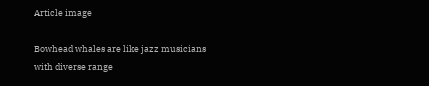Article image

Bowhead whales are like jazz musicians with diverse range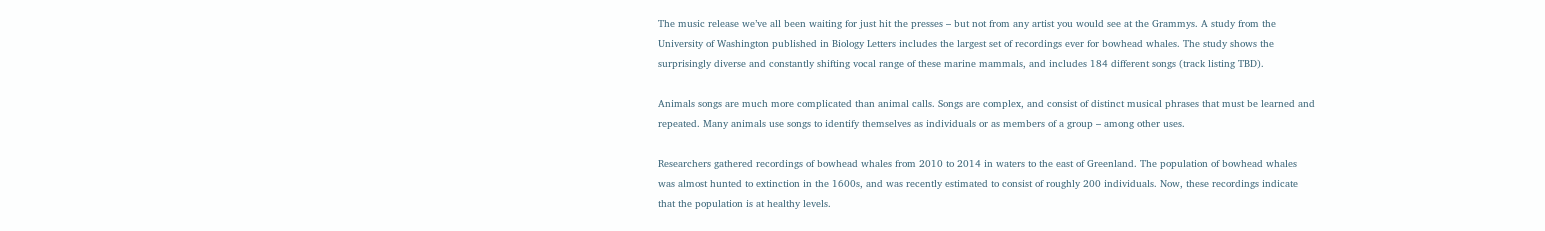The music release we’ve all been waiting for just hit the presses – but not from any artist you would see at the Grammys. A study from the University of Washington published in Biology Letters includes the largest set of recordings ever for bowhead whales. The study shows the surprisingly diverse and constantly shifting vocal range of these marine mammals, and includes 184 different songs (track listing TBD).

Animals songs are much more complicated than animal calls. Songs are complex, and consist of distinct musical phrases that must be learned and repeated. Many animals use songs to identify themselves as individuals or as members of a group – among other uses.

Researchers gathered recordings of bowhead whales from 2010 to 2014 in waters to the east of Greenland. The population of bowhead whales was almost hunted to extinction in the 1600s, and was recently estimated to consist of roughly 200 individuals. Now, these recordings indicate that the population is at healthy levels.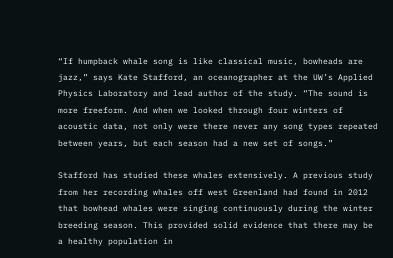“If humpback whale song is like classical music, bowheads are jazz,” says Kate Stafford, an oceanographer at the UW’s Applied Physics Laboratory and lead author of the study. “The sound is more freeform. And when we looked through four winters of acoustic data, not only were there never any song types repeated between years, but each season had a new set of songs.”

Stafford has studied these whales extensively. A previous study from her recording whales off west Greenland had found in 2012 that bowhead whales were singing continuously during the winter breeding season. This provided solid evidence that there may be a healthy population in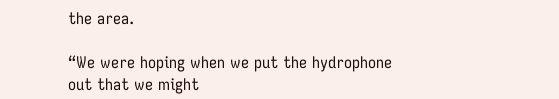the area.

“We were hoping when we put the hydrophone out that we might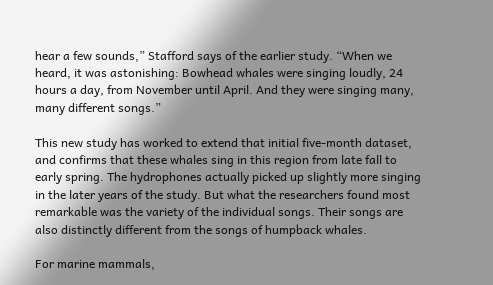hear a few sounds,” Stafford says of the earlier study. “When we heard, it was astonishing: Bowhead whales were singing loudly, 24 hours a day, from November until April. And they were singing many, many different songs.”

This new study has worked to extend that initial five-month dataset, and confirms that these whales sing in this region from late fall to early spring. The hydrophones actually picked up slightly more singing in the later years of the study. But what the researchers found most remarkable was the variety of the individual songs. Their songs are also distinctly different from the songs of humpback whales.

For marine mammals,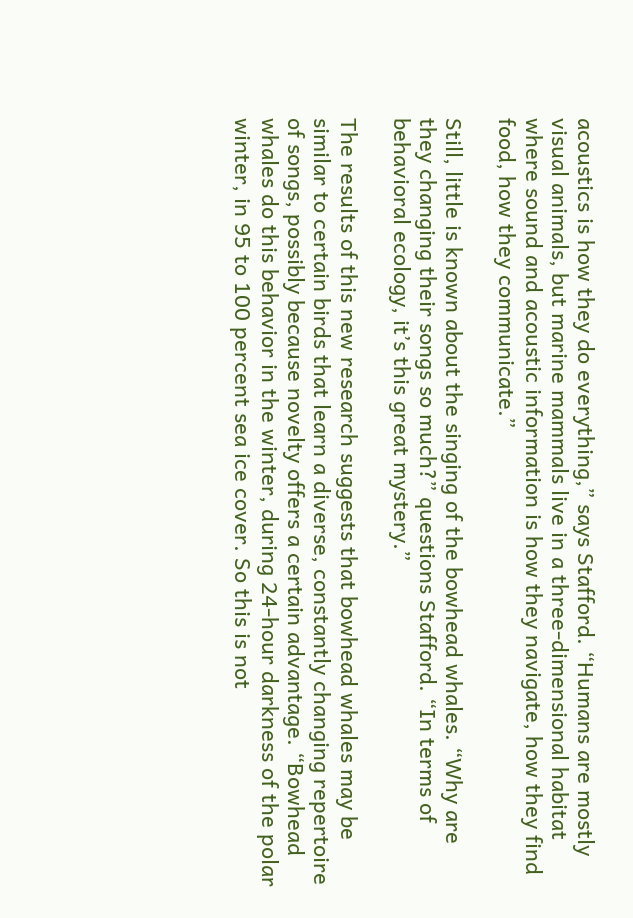acoustics is how they do everything,” says Stafford. “Humans are mostly visual animals, but marine mammals live in a three-dimensional habitat where sound and acoustic information is how they navigate, how they find food, how they communicate.”

Still, little is known about the singing of the bowhead whales. “Why are they changing their songs so much?” questions Stafford. “In terms of behavioral ecology, it’s this great mystery.”

The results of this new research suggests that bowhead whales may be similar to certain birds that learn a diverse, constantly changing repertoire of songs, possibly because novelty offers a certain advantage. “Bowhead whales do this behavior in the winter, during 24-hour darkness of the polar winter, in 95 to 100 percent sea ice cover. So this is not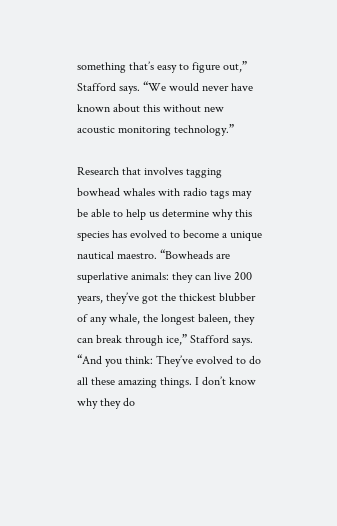something that’s easy to figure out,” Stafford says. “We would never have known about this without new acoustic monitoring technology.”

Research that involves tagging bowhead whales with radio tags may be able to help us determine why this species has evolved to become a unique nautical maestro. “Bowheads are superlative animals: they can live 200 years, they’ve got the thickest blubber of any whale, the longest baleen, they can break through ice,” Stafford says. “And you think: They’ve evolved to do all these amazing things. I don’t know why they do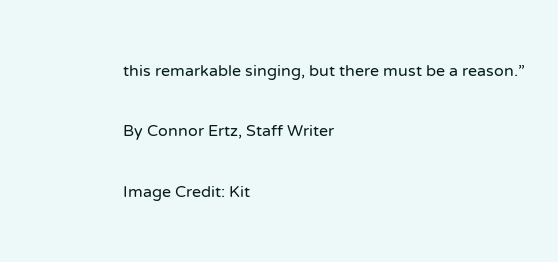this remarkable singing, but there must be a reason.”

By Connor Ertz, Staff Writer

Image Credit: Kit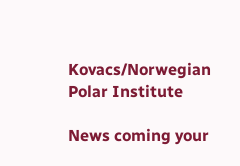Kovacs/Norwegian Polar Institute

News coming your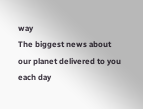way
The biggest news about our planet delivered to you each day